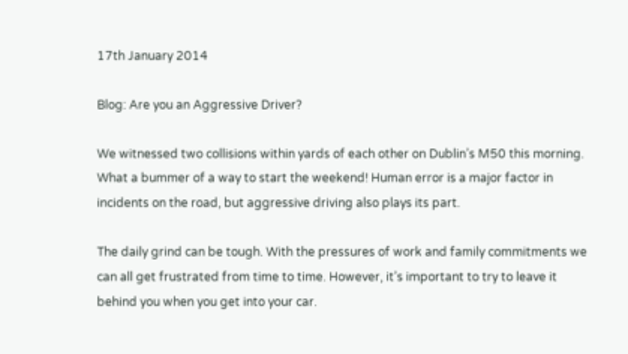17th January 2014

Blog: Are you an Aggressive Driver?

We witnessed two collisions within yards of each other on Dublin’s M50 this morning. What a bummer of a way to start the weekend! Human error is a major factor in incidents on the road, but aggressive driving also plays its part.

The daily grind can be tough. With the pressures of work and family commitments we can all get frustrated from time to time. However, it’s important to try to leave it behind you when you get into your car.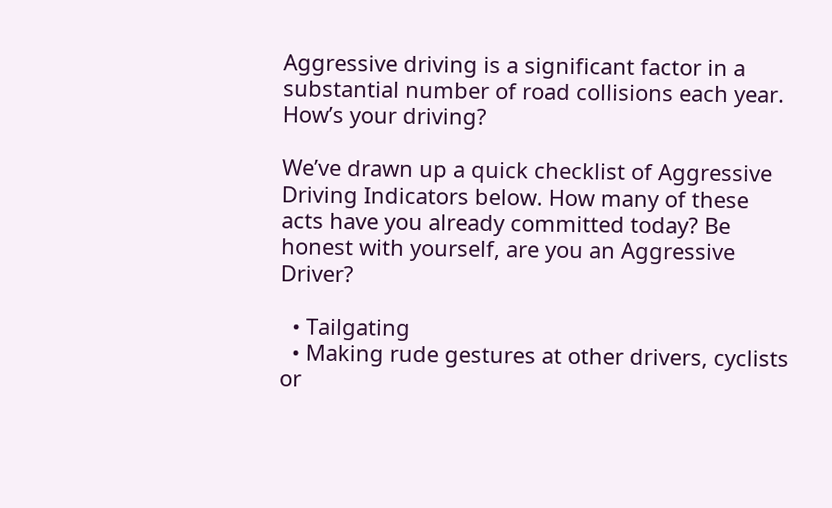Aggressive driving is a significant factor in a substantial number of road collisions each year. How’s your driving?

We’ve drawn up a quick checklist of Aggressive Driving Indicators below. How many of these acts have you already committed today? Be honest with yourself, are you an Aggressive Driver?

  • Tailgating
  • Making rude gestures at other drivers, cyclists or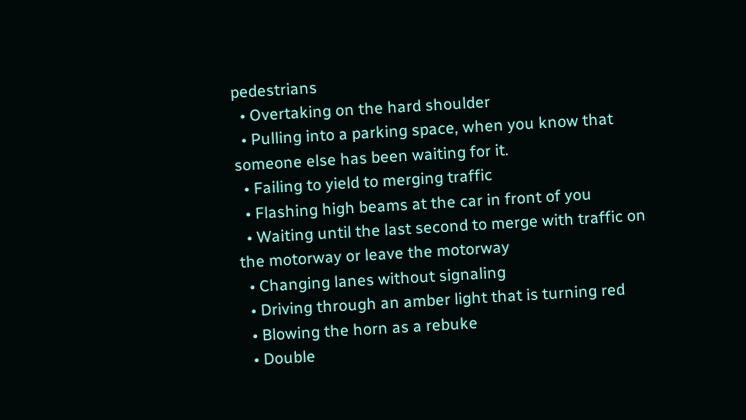pedestrians
  • Overtaking on the hard shoulder
  • Pulling into a parking space, when you know that someone else has been waiting for it.
  • Failing to yield to merging traffic
  • Flashing high beams at the car in front of you
  • Waiting until the last second to merge with traffic on the motorway or leave the motorway
  • Changing lanes without signaling
  • Driving through an amber light that is turning red
  • Blowing the horn as a rebuke
  • Double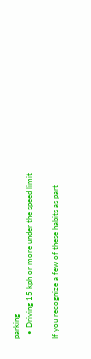parking
  • Driving 15 kph or more under the speed limit

If you recognize a few of these habits as part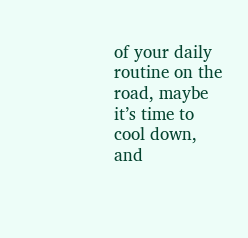of your daily routine on the road, maybe it’s time to cool down, and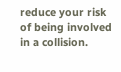reduce your risk of being involved in a collision.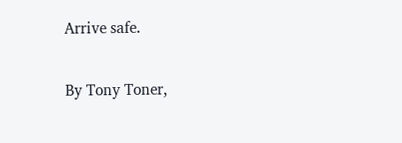Arrive safe.

By Tony Toner,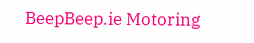BeepBeep.ie Motoring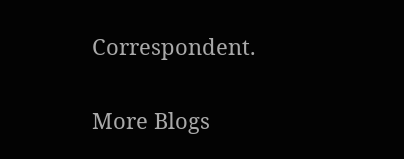Correspondent.

More Blogs